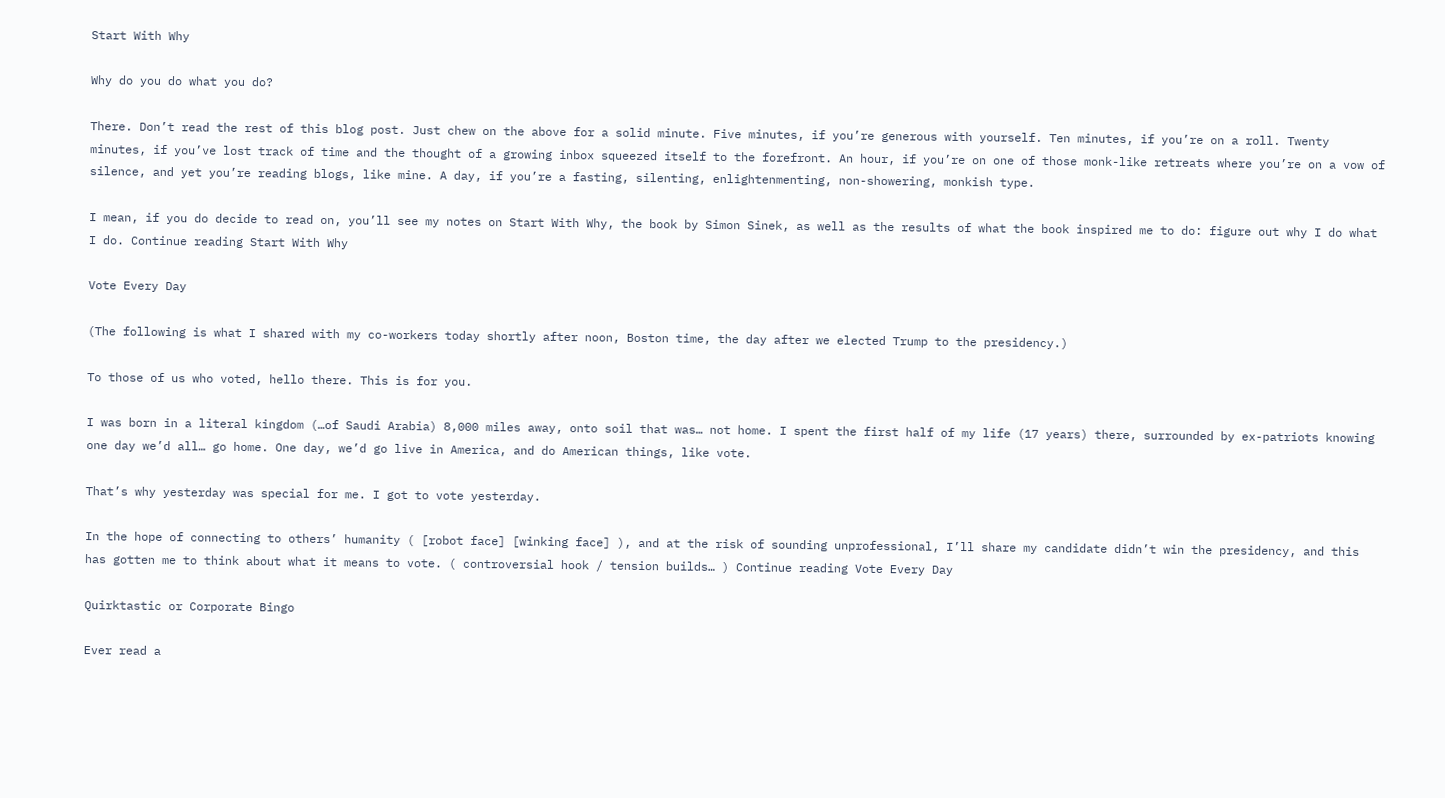Start With Why

Why do you do what you do?

There. Don’t read the rest of this blog post. Just chew on the above for a solid minute. Five minutes, if you’re generous with yourself. Ten minutes, if you’re on a roll. Twenty minutes, if you’ve lost track of time and the thought of a growing inbox squeezed itself to the forefront. An hour, if you’re on one of those monk-like retreats where you’re on a vow of silence, and yet you’re reading blogs, like mine. A day, if you’re a fasting, silenting, enlightenmenting, non-showering, monkish type.

I mean, if you do decide to read on, you’ll see my notes on Start With Why, the book by Simon Sinek, as well as the results of what the book inspired me to do: figure out why I do what I do. Continue reading Start With Why

Vote Every Day

(The following is what I shared with my co-workers today shortly after noon, Boston time, the day after we elected Trump to the presidency.)

To those of us who voted, hello there. This is for you.

I was born in a literal kingdom (…of Saudi Arabia) 8,000 miles away, onto soil that was… not home. I spent the first half of my life (17 years) there, surrounded by ex-patriots knowing one day we’d all… go home. One day, we’d go live in America, and do American things, like vote.

That’s why yesterday was special for me. I got to vote yesterday.

In the hope of connecting to others’ humanity ( [robot face] [winking face] ), and at the risk of sounding unprofessional, I’ll share my candidate didn’t win the presidency, and this has gotten me to think about what it means to vote. ( controversial hook / tension builds… ) Continue reading Vote Every Day

Quirktastic or Corporate Bingo

Ever read a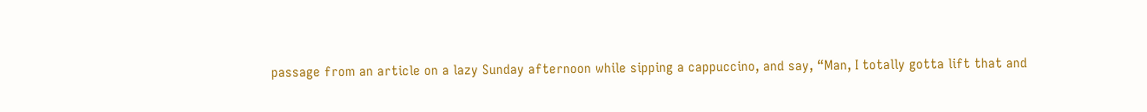passage from an article on a lazy Sunday afternoon while sipping a cappuccino, and say, “Man, I totally gotta lift that and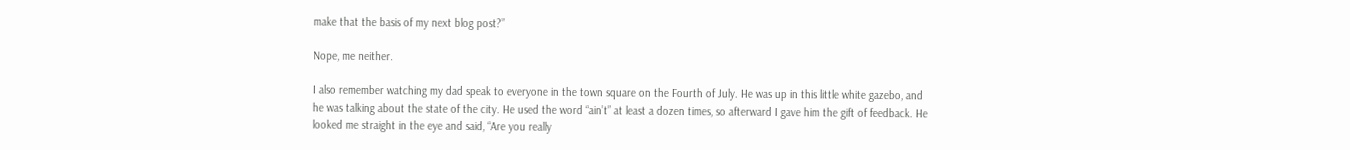make that the basis of my next blog post?”

Nope, me neither.

I also remember watching my dad speak to everyone in the town square on the Fourth of July. He was up in this little white gazebo, and he was talking about the state of the city. He used the word “ain’t” at least a dozen times, so afterward I gave him the gift of feedback. He looked me straight in the eye and said, “Are you really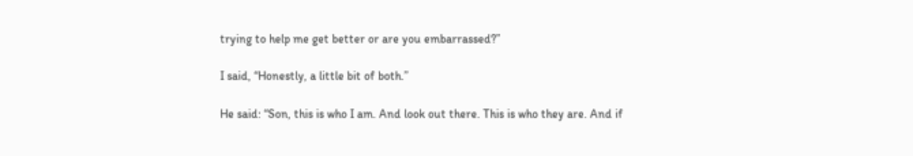trying to help me get better or are you embarrassed?”

I said, “Honestly, a little bit of both.”

He said: “Son, this is who I am. And look out there. This is who they are. And if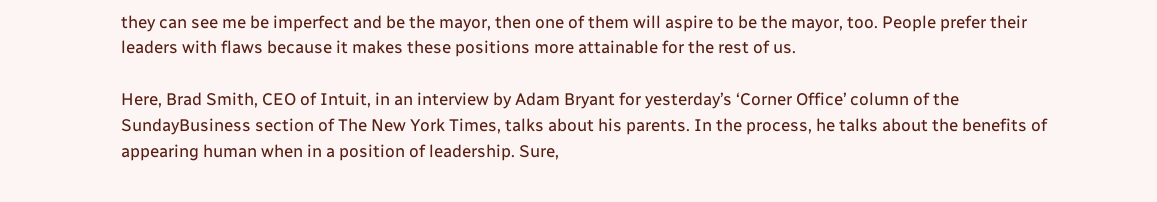they can see me be imperfect and be the mayor, then one of them will aspire to be the mayor, too. People prefer their leaders with flaws because it makes these positions more attainable for the rest of us.

Here, Brad Smith, CEO of Intuit, in an interview by Adam Bryant for yesterday’s ‘Corner Office’ column of the SundayBusiness section of The New York Times, talks about his parents. In the process, he talks about the benefits of appearing human when in a position of leadership. Sure,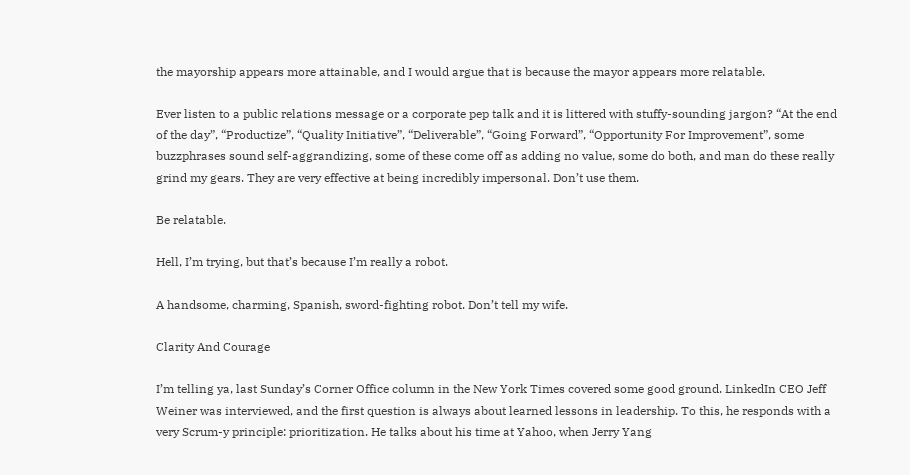the mayorship appears more attainable, and I would argue that is because the mayor appears more relatable.

Ever listen to a public relations message or a corporate pep talk and it is littered with stuffy-sounding jargon? “At the end of the day”, “Productize”, “Quality Initiative”, “Deliverable”, “Going Forward”, “Opportunity For Improvement”, some buzzphrases sound self-aggrandizing, some of these come off as adding no value, some do both, and man do these really grind my gears. They are very effective at being incredibly impersonal. Don’t use them.

Be relatable.

Hell, I’m trying, but that’s because I’m really a robot.

A handsome, charming, Spanish, sword-fighting robot. Don’t tell my wife.

Clarity And Courage

I’m telling ya, last Sunday’s Corner Office column in the New York Times covered some good ground. LinkedIn CEO Jeff Weiner was interviewed, and the first question is always about learned lessons in leadership. To this, he responds with a very Scrum-y principle: prioritization. He talks about his time at Yahoo, when Jerry Yang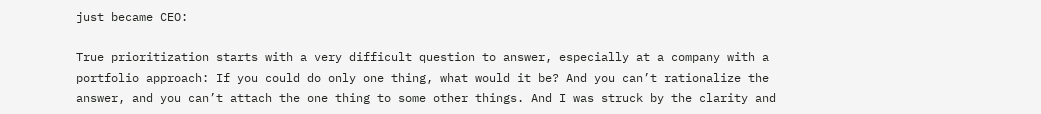just became CEO:

True prioritization starts with a very difficult question to answer, especially at a company with a portfolio approach: If you could do only one thing, what would it be? And you can’t rationalize the answer, and you can’t attach the one thing to some other things. And I was struck by the clarity and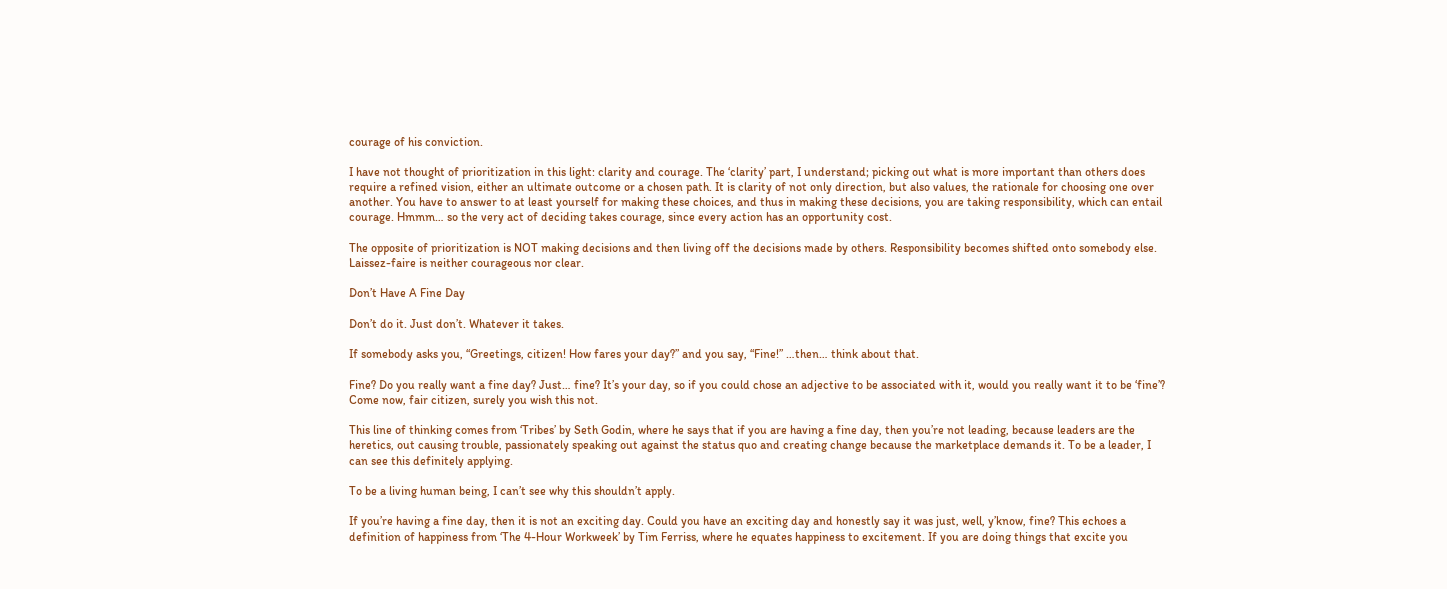courage of his conviction.

I have not thought of prioritization in this light: clarity and courage. The ‘clarity’ part, I understand; picking out what is more important than others does require a refined vision, either an ultimate outcome or a chosen path. It is clarity of not only direction, but also values, the rationale for choosing one over another. You have to answer to at least yourself for making these choices, and thus in making these decisions, you are taking responsibility, which can entail courage. Hmmm… so the very act of deciding takes courage, since every action has an opportunity cost.

The opposite of prioritization is NOT making decisions and then living off the decisions made by others. Responsibility becomes shifted onto somebody else. Laissez-faire is neither courageous nor clear.

Don’t Have A Fine Day

Don’t do it. Just don’t. Whatever it takes.

If somebody asks you, “Greetings, citizen! How fares your day?” and you say, “Fine!” …then… think about that.

Fine? Do you really want a fine day? Just… fine? It’s your day, so if you could chose an adjective to be associated with it, would you really want it to be ‘fine’? Come now, fair citizen, surely you wish this not.

This line of thinking comes from ‘Tribes’ by Seth Godin, where he says that if you are having a fine day, then you’re not leading, because leaders are the heretics, out causing trouble, passionately speaking out against the status quo and creating change because the marketplace demands it. To be a leader, I can see this definitely applying.

To be a living human being, I can’t see why this shouldn’t apply.

If you’re having a fine day, then it is not an exciting day. Could you have an exciting day and honestly say it was just, well, y’know, fine? This echoes a definition of happiness from ‘The 4-Hour Workweek’ by Tim Ferriss, where he equates happiness to excitement. If you are doing things that excite you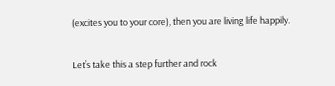(excites you to your core), then you are living life happily.

Let’s take this a step further and rock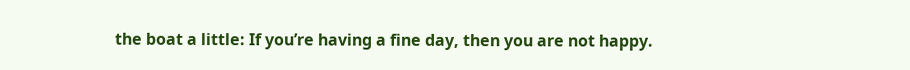the boat a little: If you’re having a fine day, then you are not happy.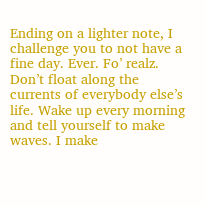Ending on a lighter note, I challenge you to not have a fine day. Ever. Fo’ realz. Don’t float along the currents of everybody else’s life. Wake up every morning and tell yourself to make waves. I make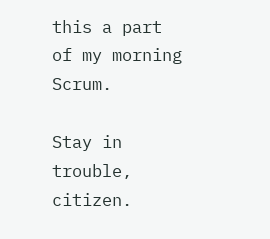this a part of my morning Scrum.

Stay in trouble, citizen.